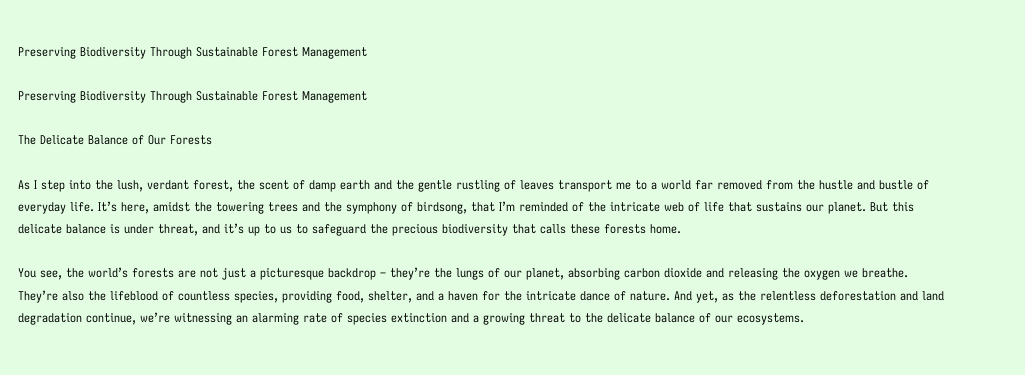Preserving Biodiversity Through Sustainable Forest Management

Preserving Biodiversity Through Sustainable Forest Management

The Delicate Balance of Our Forests

As I step into the lush, verdant forest, the scent of damp earth and the gentle rustling of leaves transport me to a world far removed from the hustle and bustle of everyday life. It’s here, amidst the towering trees and the symphony of birdsong, that I’m reminded of the intricate web of life that sustains our planet. But this delicate balance is under threat, and it’s up to us to safeguard the precious biodiversity that calls these forests home.

You see, the world’s forests are not just a picturesque backdrop – they’re the lungs of our planet, absorbing carbon dioxide and releasing the oxygen we breathe. They’re also the lifeblood of countless species, providing food, shelter, and a haven for the intricate dance of nature. And yet, as the relentless deforestation and land degradation continue, we’re witnessing an alarming rate of species extinction and a growing threat to the delicate balance of our ecosystems.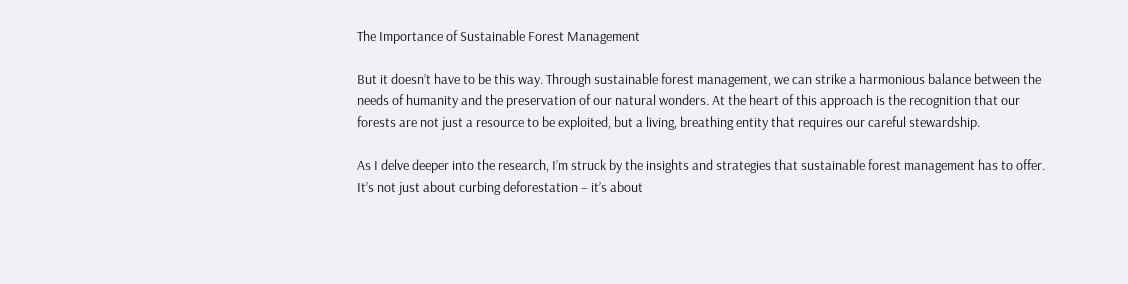The Importance of Sustainable Forest Management

But it doesn’t have to be this way. Through sustainable forest management, we can strike a harmonious balance between the needs of humanity and the preservation of our natural wonders. At the heart of this approach is the recognition that our forests are not just a resource to be exploited, but a living, breathing entity that requires our careful stewardship.

As I delve deeper into the research, I’m struck by the insights and strategies that sustainable forest management has to offer. It’s not just about curbing deforestation – it’s about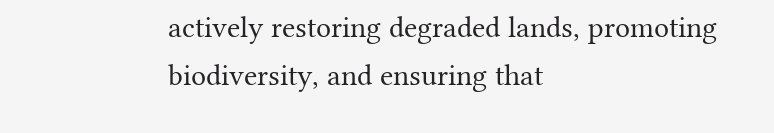actively restoring degraded lands, promoting biodiversity, and ensuring that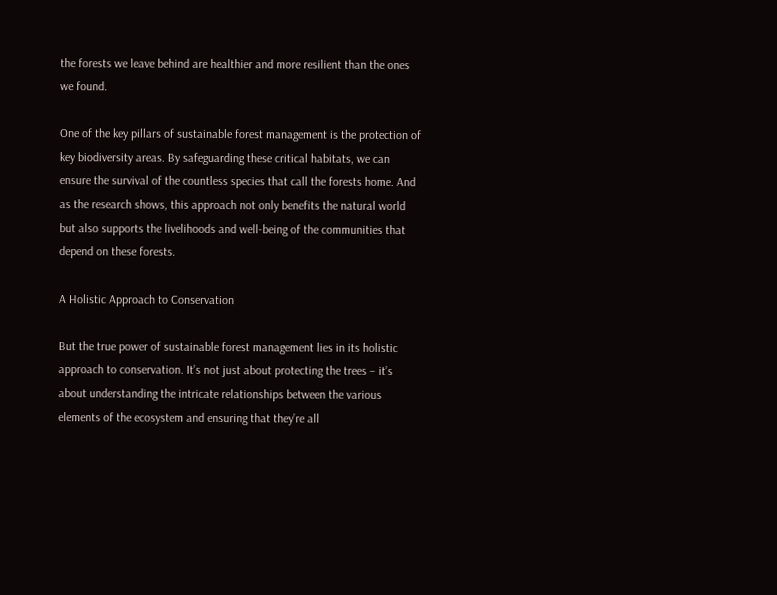the forests we leave behind are healthier and more resilient than the ones we found.

One of the key pillars of sustainable forest management is the protection of key biodiversity areas. By safeguarding these critical habitats, we can ensure the survival of the countless species that call the forests home. And as the research shows, this approach not only benefits the natural world but also supports the livelihoods and well-being of the communities that depend on these forests.

A Holistic Approach to Conservation

But the true power of sustainable forest management lies in its holistic approach to conservation. It’s not just about protecting the trees – it’s about understanding the intricate relationships between the various elements of the ecosystem and ensuring that they’re all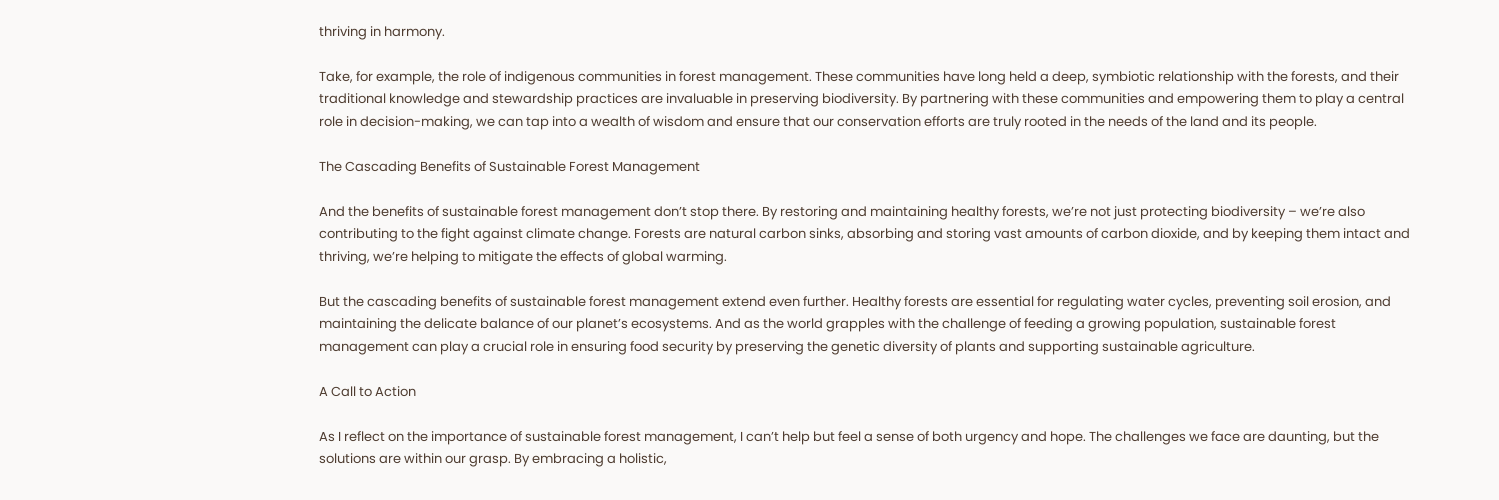thriving in harmony.

Take, for example, the role of indigenous communities in forest management. These communities have long held a deep, symbiotic relationship with the forests, and their traditional knowledge and stewardship practices are invaluable in preserving biodiversity. By partnering with these communities and empowering them to play a central role in decision-making, we can tap into a wealth of wisdom and ensure that our conservation efforts are truly rooted in the needs of the land and its people.

The Cascading Benefits of Sustainable Forest Management

And the benefits of sustainable forest management don’t stop there. By restoring and maintaining healthy forests, we’re not just protecting biodiversity – we’re also contributing to the fight against climate change. Forests are natural carbon sinks, absorbing and storing vast amounts of carbon dioxide, and by keeping them intact and thriving, we’re helping to mitigate the effects of global warming.

But the cascading benefits of sustainable forest management extend even further. Healthy forests are essential for regulating water cycles, preventing soil erosion, and maintaining the delicate balance of our planet’s ecosystems. And as the world grapples with the challenge of feeding a growing population, sustainable forest management can play a crucial role in ensuring food security by preserving the genetic diversity of plants and supporting sustainable agriculture.

A Call to Action

As I reflect on the importance of sustainable forest management, I can’t help but feel a sense of both urgency and hope. The challenges we face are daunting, but the solutions are within our grasp. By embracing a holistic,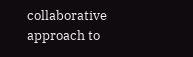collaborative approach to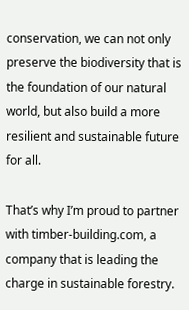conservation, we can not only preserve the biodiversity that is the foundation of our natural world, but also build a more resilient and sustainable future for all.

That’s why I’m proud to partner with timber-building.com, a company that is leading the charge in sustainable forestry.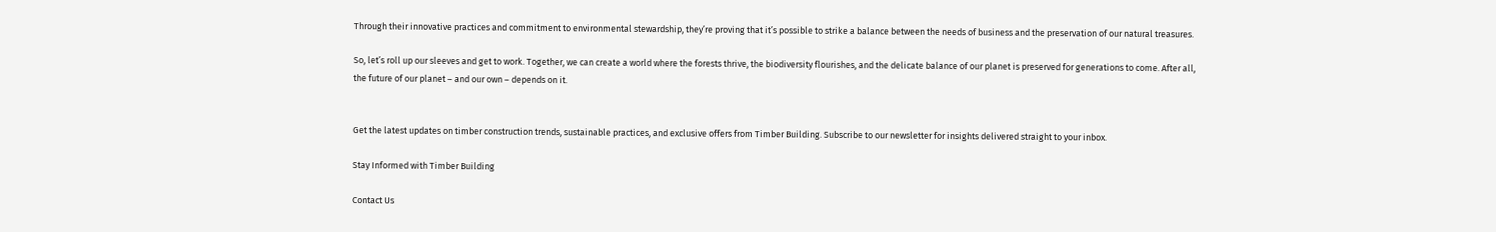Through their innovative practices and commitment to environmental stewardship, they’re proving that it’s possible to strike a balance between the needs of business and the preservation of our natural treasures.

So, let’s roll up our sleeves and get to work. Together, we can create a world where the forests thrive, the biodiversity flourishes, and the delicate balance of our planet is preserved for generations to come. After all, the future of our planet – and our own – depends on it.


Get the latest updates on timber construction trends, sustainable practices, and exclusive offers from Timber Building. Subscribe to our newsletter for insights delivered straight to your inbox.

Stay Informed with Timber Building

Contact Us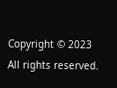Copyright © 2023 All rights reserved.